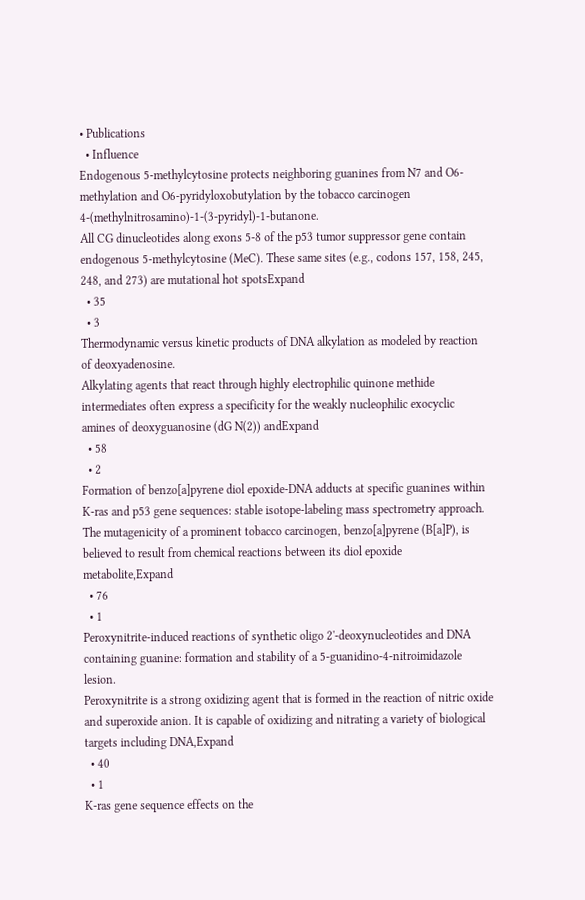• Publications
  • Influence
Endogenous 5-methylcytosine protects neighboring guanines from N7 and O6-methylation and O6-pyridyloxobutylation by the tobacco carcinogen 4-(methylnitrosamino)-1-(3-pyridyl)-1-butanone.
All CG dinucleotides along exons 5-8 of the p53 tumor suppressor gene contain endogenous 5-methylcytosine (MeC). These same sites (e.g., codons 157, 158, 245, 248, and 273) are mutational hot spotsExpand
  • 35
  • 3
Thermodynamic versus kinetic products of DNA alkylation as modeled by reaction of deoxyadenosine.
Alkylating agents that react through highly electrophilic quinone methide intermediates often express a specificity for the weakly nucleophilic exocyclic amines of deoxyguanosine (dG N(2)) andExpand
  • 58
  • 2
Formation of benzo[a]pyrene diol epoxide-DNA adducts at specific guanines within K-ras and p53 gene sequences: stable isotope-labeling mass spectrometry approach.
The mutagenicity of a prominent tobacco carcinogen, benzo[a]pyrene (B[a]P), is believed to result from chemical reactions between its diol epoxide metabolite,Expand
  • 76
  • 1
Peroxynitrite-induced reactions of synthetic oligo 2'-deoxynucleotides and DNA containing guanine: formation and stability of a 5-guanidino-4-nitroimidazole lesion.
Peroxynitrite is a strong oxidizing agent that is formed in the reaction of nitric oxide and superoxide anion. It is capable of oxidizing and nitrating a variety of biological targets including DNA,Expand
  • 40
  • 1
K-ras gene sequence effects on the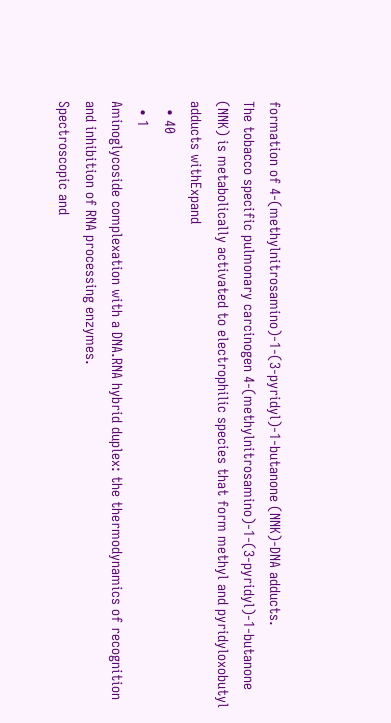formation of 4-(methylnitrosamino)-1-(3-pyridyl)-1-butanone (NNK)-DNA adducts.
The tobacco specific pulmonary carcinogen 4-(methylnitrosamino)-1-(3-pyridyl)-1-butanone (NNK) is metabolically activated to electrophilic species that form methyl and pyridyloxobutyl adducts withExpand
  • 40
  • 1
Aminoglycoside complexation with a DNA.RNA hybrid duplex: the thermodynamics of recognition and inhibition of RNA processing enzymes.
Spectroscopic and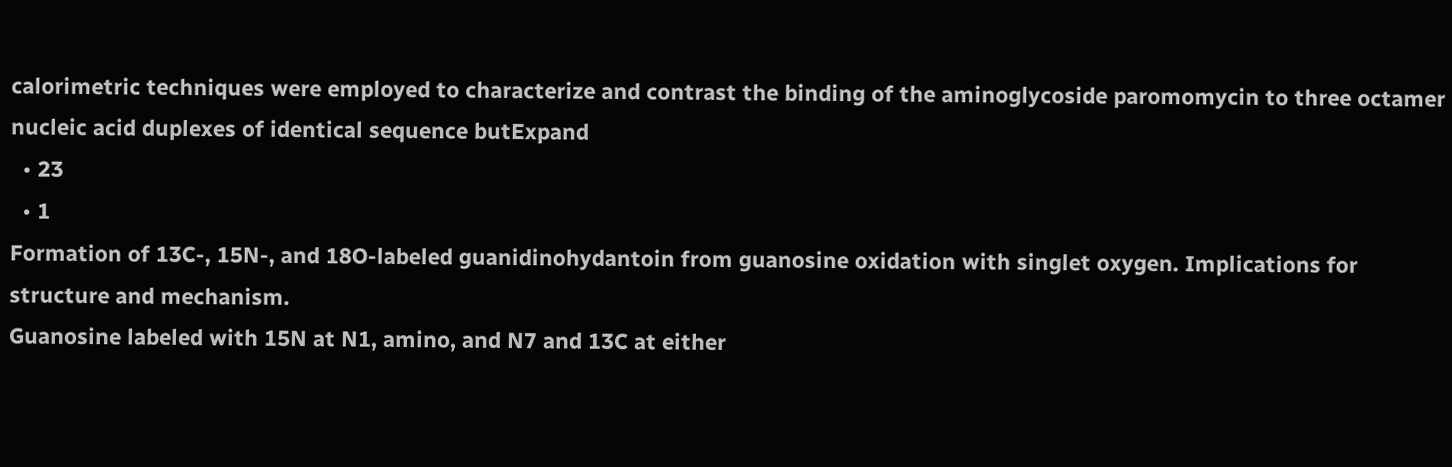calorimetric techniques were employed to characterize and contrast the binding of the aminoglycoside paromomycin to three octamer nucleic acid duplexes of identical sequence butExpand
  • 23
  • 1
Formation of 13C-, 15N-, and 18O-labeled guanidinohydantoin from guanosine oxidation with singlet oxygen. Implications for structure and mechanism.
Guanosine labeled with 15N at N1, amino, and N7 and 13C at either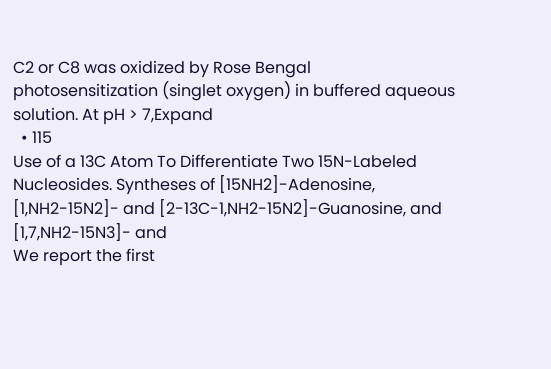C2 or C8 was oxidized by Rose Bengal photosensitization (singlet oxygen) in buffered aqueous solution. At pH > 7,Expand
  • 115
Use of a 13C Atom To Differentiate Two 15N-Labeled Nucleosides. Syntheses of [15NH2]-Adenosine, [1,NH2-15N2]- and [2-13C-1,NH2-15N2]-Guanosine, and [1,7,NH2-15N3]- and
We report the first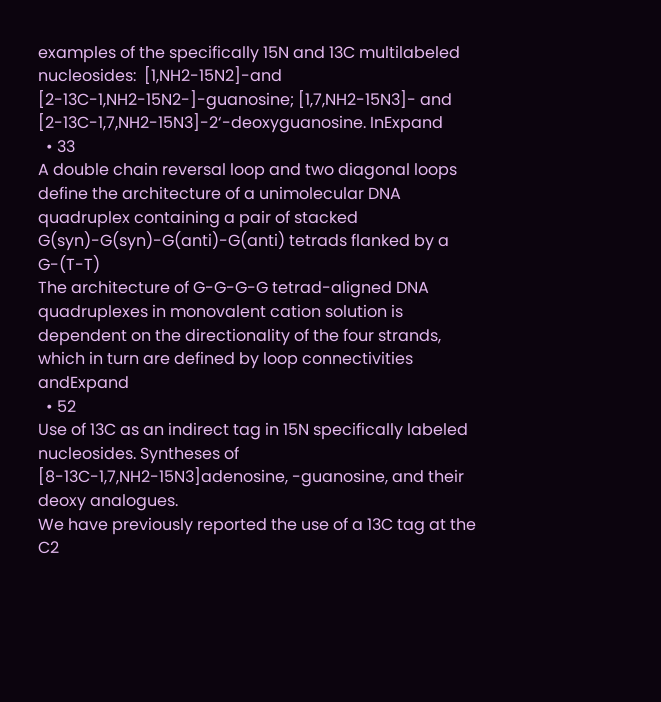examples of the specifically 15N and 13C multilabeled nucleosides:  [1,NH2-15N2]-and [2-13C-1,NH2-15N2-]-guanosine; [1,7,NH2-15N3]- and [2-13C-1,7,NH2-15N3]-2‘-deoxyguanosine. InExpand
  • 33
A double chain reversal loop and two diagonal loops define the architecture of a unimolecular DNA quadruplex containing a pair of stacked G(syn)-G(syn)-G(anti)-G(anti) tetrads flanked by a G-(T-T)
The architecture of G-G-G-G tetrad-aligned DNA quadruplexes in monovalent cation solution is dependent on the directionality of the four strands, which in turn are defined by loop connectivities andExpand
  • 52
Use of 13C as an indirect tag in 15N specifically labeled nucleosides. Syntheses of [8-13C-1,7,NH2-15N3]adenosine, -guanosine, and their deoxy analogues.
We have previously reported the use of a 13C tag at the C2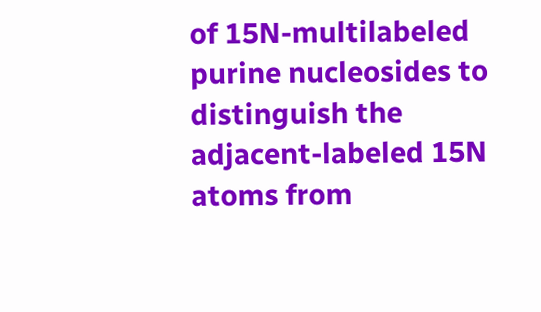of 15N-multilabeled purine nucleosides to distinguish the adjacent-labeled 15N atoms from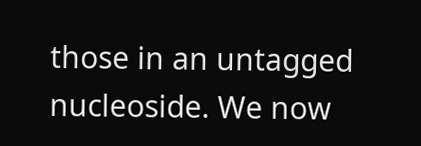those in an untagged nucleoside. We now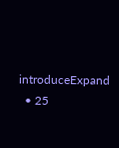introduceExpand
  • 25